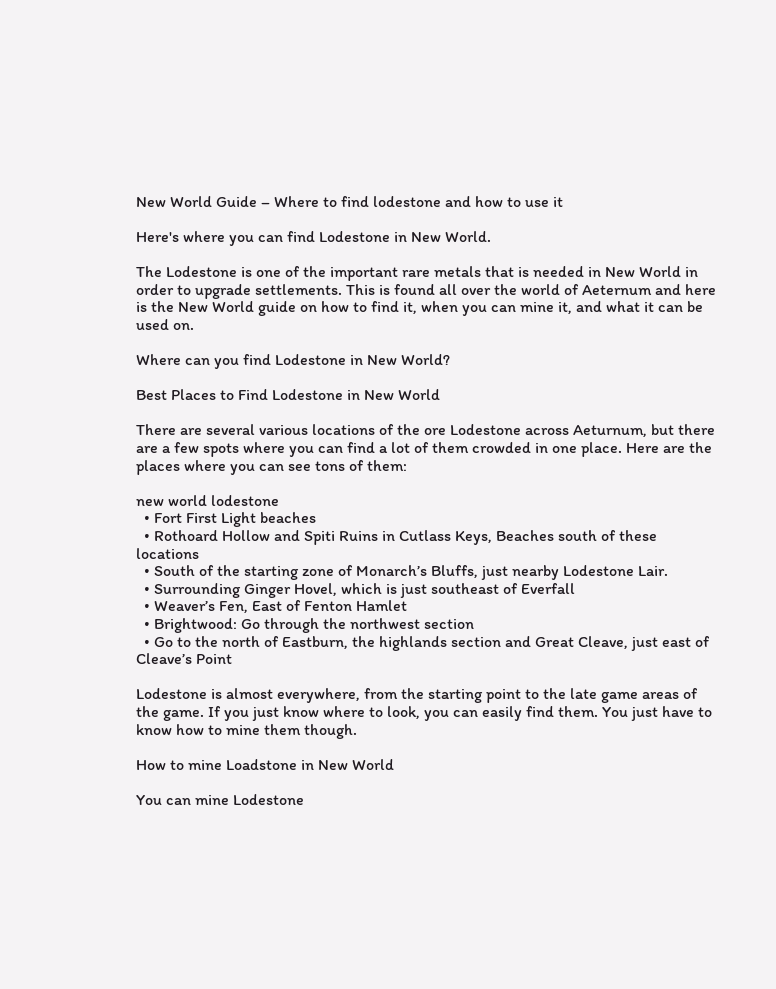New World Guide – Where to find lodestone and how to use it

Here's where you can find Lodestone in New World.

The Lodestone is one of the important rare metals that is needed in New World in order to upgrade settlements. This is found all over the world of Aeternum and here is the New World guide on how to find it, when you can mine it, and what it can be used on.

Where can you find Lodestone in New World?

Best Places to Find Lodestone in New World

There are several various locations of the ore Lodestone across Aeturnum, but there are a few spots where you can find a lot of them crowded in one place. Here are the places where you can see tons of them:

new world lodestone
  • Fort First Light beaches
  • Rothoard Hollow and Spiti Ruins in Cutlass Keys, Beaches south of these locations
  • South of the starting zone of Monarch’s Bluffs, just nearby Lodestone Lair.
  • Surrounding Ginger Hovel, which is just southeast of Everfall
  • Weaver’s Fen, East of Fenton Hamlet
  • Brightwood: Go through the northwest section
  • Go to the north of Eastburn, the highlands section and Great Cleave, just east of Cleave’s Point

Lodestone is almost everywhere, from the starting point to the late game areas of the game. If you just know where to look, you can easily find them. You just have to know how to mine them though.

How to mine Loadstone in New World

You can mine Lodestone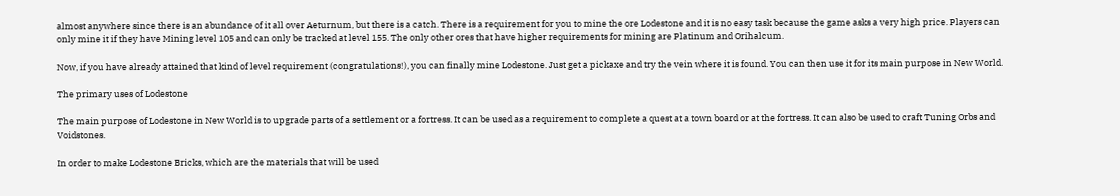almost anywhere since there is an abundance of it all over Aeturnum, but there is a catch. There is a requirement for you to mine the ore Lodestone and it is no easy task because the game asks a very high price. Players can only mine it if they have Mining level 105 and can only be tracked at level 155. The only other ores that have higher requirements for mining are Platinum and Orihalcum.

Now, if you have already attained that kind of level requirement (congratulations!), you can finally mine Lodestone. Just get a pickaxe and try the vein where it is found. You can then use it for its main purpose in New World.

The primary uses of Lodestone

The main purpose of Lodestone in New World is to upgrade parts of a settlement or a fortress. It can be used as a requirement to complete a quest at a town board or at the fortress. It can also be used to craft Tuning Orbs and Voidstones.

In order to make Lodestone Bricks, which are the materials that will be used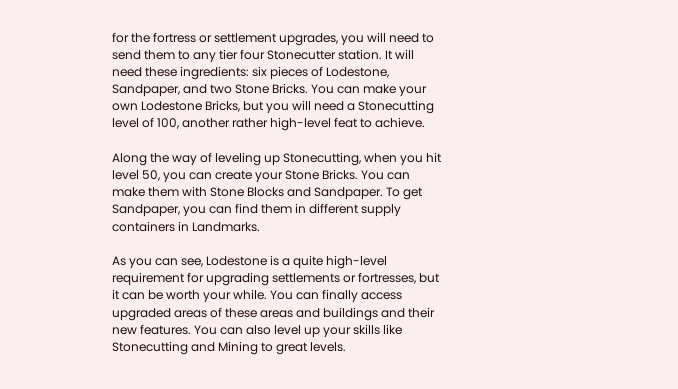for the fortress or settlement upgrades, you will need to send them to any tier four Stonecutter station. It will need these ingredients: six pieces of Lodestone, Sandpaper, and two Stone Bricks. You can make your own Lodestone Bricks, but you will need a Stonecutting level of 100, another rather high-level feat to achieve.

Along the way of leveling up Stonecutting, when you hit level 50, you can create your Stone Bricks. You can make them with Stone Blocks and Sandpaper. To get Sandpaper, you can find them in different supply containers in Landmarks.

As you can see, Lodestone is a quite high-level requirement for upgrading settlements or fortresses, but it can be worth your while. You can finally access upgraded areas of these areas and buildings and their new features. You can also level up your skills like Stonecutting and Mining to great levels.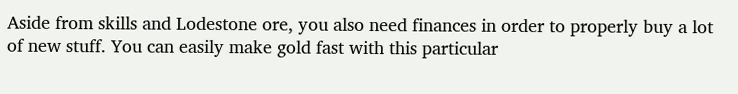Aside from skills and Lodestone ore, you also need finances in order to properly buy a lot of new stuff. You can easily make gold fast with this particular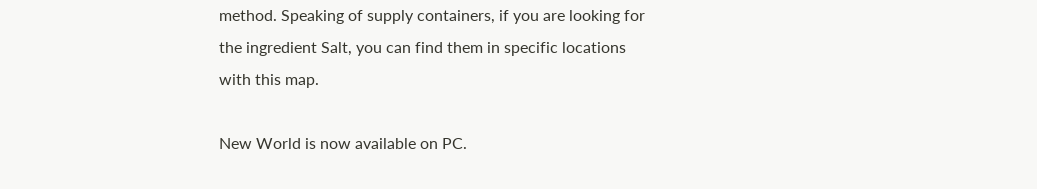method. Speaking of supply containers, if you are looking for the ingredient Salt, you can find them in specific locations with this map.

New World is now available on PC.